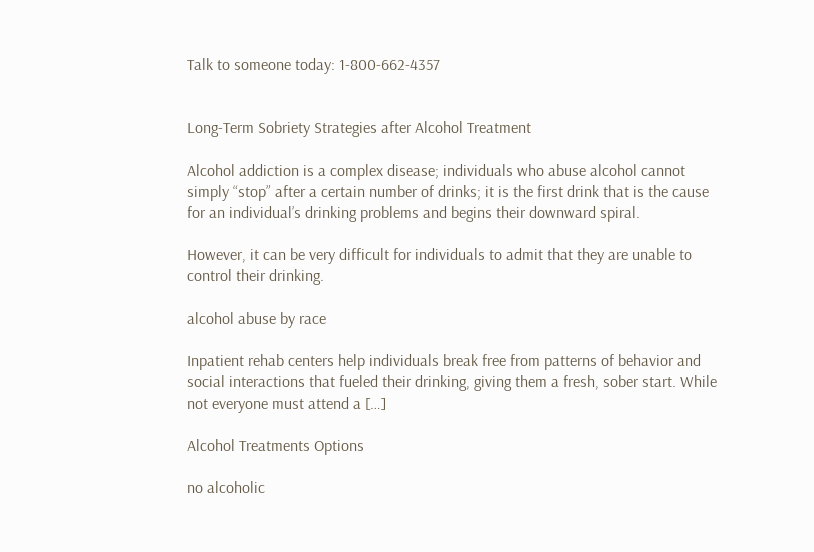Talk to someone today: 1-800-662-4357


Long-Term Sobriety Strategies after Alcohol Treatment

Alcohol addiction is a complex disease; individuals who abuse alcohol cannot simply “stop” after a certain number of drinks; it is the first drink that is the cause for an individual’s drinking problems and begins their downward spiral.

However, it can be very difficult for individuals to admit that they are unable to control their drinking.

alcohol abuse by race

Inpatient rehab centers help individuals break free from patterns of behavior and social interactions that fueled their drinking, giving them a fresh, sober start. While not everyone must attend a […]

Alcohol Treatments Options

no alcoholic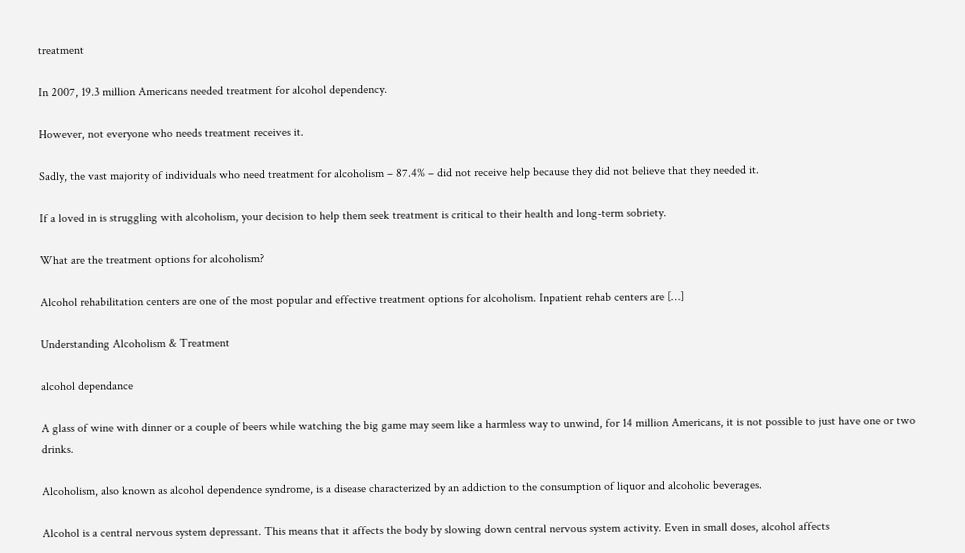treatment

In 2007, 19.3 million Americans needed treatment for alcohol dependency.

However, not everyone who needs treatment receives it.

Sadly, the vast majority of individuals who need treatment for alcoholism – 87.4% – did not receive help because they did not believe that they needed it.

If a loved in is struggling with alcoholism, your decision to help them seek treatment is critical to their health and long-term sobriety.

What are the treatment options for alcoholism?

Alcohol rehabilitation centers are one of the most popular and effective treatment options for alcoholism. Inpatient rehab centers are […]

Understanding Alcoholism & Treatment

alcohol dependance

A glass of wine with dinner or a couple of beers while watching the big game may seem like a harmless way to unwind, for 14 million Americans, it is not possible to just have one or two drinks.

Alcoholism, also known as alcohol dependence syndrome, is a disease characterized by an addiction to the consumption of liquor and alcoholic beverages.

Alcohol is a central nervous system depressant. This means that it affects the body by slowing down central nervous system activity. Even in small doses, alcohol affects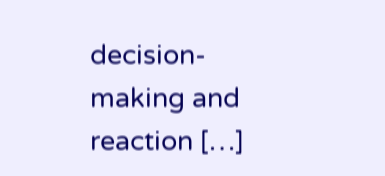decision-making and reaction […]